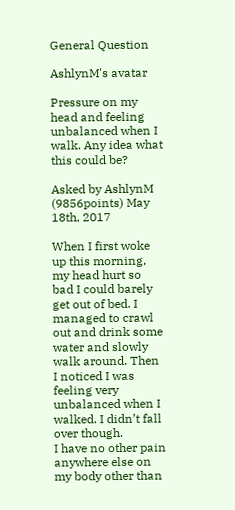General Question

AshlynM's avatar

Pressure on my head and feeling unbalanced when I walk. Any idea what this could be?

Asked by AshlynM (9856points) May 18th, 2017

When I first woke up this morning, my head hurt so bad I could barely get out of bed. I managed to crawl out and drink some water and slowly walk around. Then I noticed I was feeling very unbalanced when I walked. I didn’t fall over though.
I have no other pain anywhere else on my body other than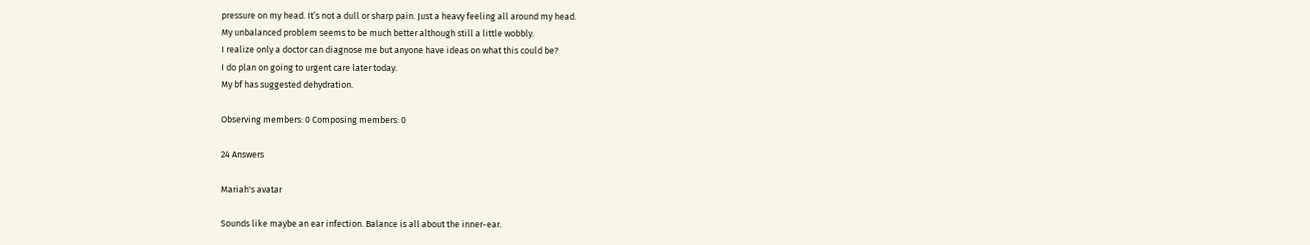pressure on my head. It’s not a dull or sharp pain. Just a heavy feeling all around my head.
My unbalanced problem seems to be much better although still a little wobbly.
I realize only a doctor can diagnose me but anyone have ideas on what this could be?
I do plan on going to urgent care later today.
My bf has suggested dehydration.

Observing members: 0 Composing members: 0

24 Answers

Mariah's avatar

Sounds like maybe an ear infection. Balance is all about the inner-ear.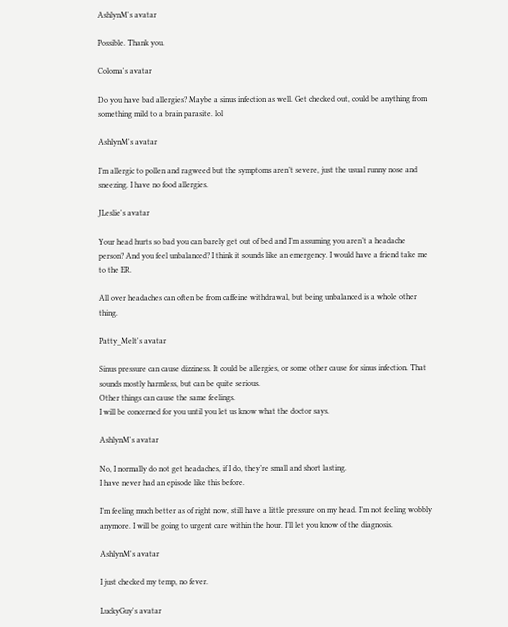AshlynM's avatar

Possible. Thank you.

Coloma's avatar

Do you have bad allergies? Maybe a sinus infection as well. Get checked out, could be anything from something mild to a brain parasite. lol

AshlynM's avatar

I’m allergic to pollen and ragweed but the symptoms aren’t severe, just the usual runny nose and sneezing. I have no food allergies.

JLeslie's avatar

Your head hurts so bad you can barely get out of bed and I’m assuming you aren’t a headache person? And you feel unbalanced? I think it sounds like an emergency. I would have a friend take me to the ER.

All over headaches can often be from caffeine withdrawal, but being unbalanced is a whole other thing.

Patty_Melt's avatar

Sinus pressure can cause dizziness. It could be allergies, or some other cause for sinus infection. That sounds mostly harmless, but can be quite serious.
Other things can cause the same feelings.
I will be concerned for you until you let us know what the doctor says.

AshlynM's avatar

No, I normally do not get headaches, if I do, they’re small and short lasting.
I have never had an episode like this before.

I’m feeling much better as of right now, still have a little pressure on my head. I’m not feeling wobbly anymore. I will be going to urgent care within the hour. I’ll let you know of the diagnosis.

AshlynM's avatar

I just checked my temp, no fever.

LuckyGuy's avatar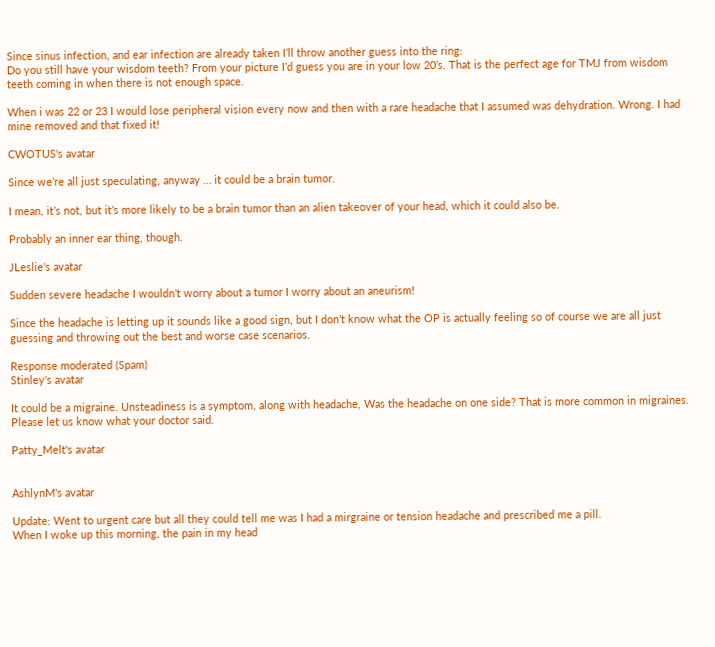Since sinus infection, and ear infection are already taken I’ll throw another guess into the ring:
Do you still have your wisdom teeth? From your picture I’d guess you are in your low 20’s. That is the perfect age for TMJ from wisdom teeth coming in when there is not enough space.

When i was 22 or 23 I would lose peripheral vision every now and then with a rare headache that I assumed was dehydration. Wrong. I had mine removed and that fixed it!

CWOTUS's avatar

Since we’re all just speculating, anyway … it could be a brain tumor.

I mean, it’s not, but it’s more likely to be a brain tumor than an alien takeover of your head, which it could also be.

Probably an inner ear thing, though.

JLeslie's avatar

Sudden severe headache I wouldn’t worry about a tumor I worry about an aneurism!

Since the headache is letting up it sounds like a good sign, but I don’t know what the OP is actually feeling so of course we are all just guessing and throwing out the best and worse case scenarios.

Response moderated (Spam)
Stinley's avatar

It could be a migraine. Unsteadiness is a symptom, along with headache, Was the headache on one side? That is more common in migraines. Please let us know what your doctor said.

Patty_Melt's avatar


AshlynM's avatar

Update: Went to urgent care but all they could tell me was I had a mirgraine or tension headache and prescribed me a pill.
When I woke up this morning, the pain in my head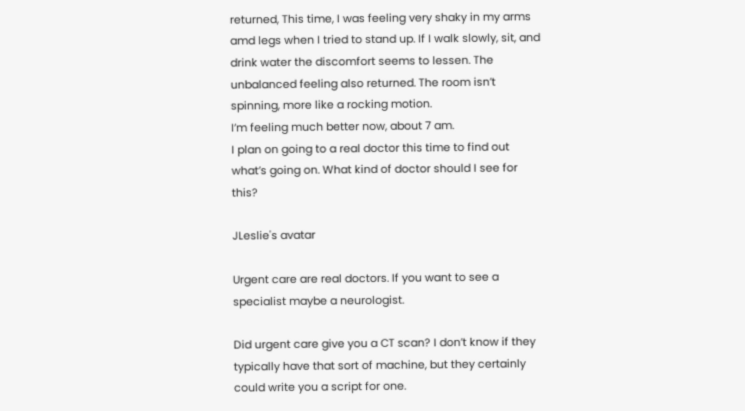returned, This time, I was feeling very shaky in my arms amd legs when I tried to stand up. If I walk slowly, sit, and drink water the discomfort seems to lessen. The unbalanced feeling also returned. The room isn’t spinning, more like a rocking motion.
I’m feeling much better now, about 7 am.
I plan on going to a real doctor this time to find out what’s going on. What kind of doctor should I see for this?

JLeslie's avatar

Urgent care are real doctors. If you want to see a specialist maybe a neurologist.

Did urgent care give you a CT scan? I don’t know if they typically have that sort of machine, but they certainly could write you a script for one.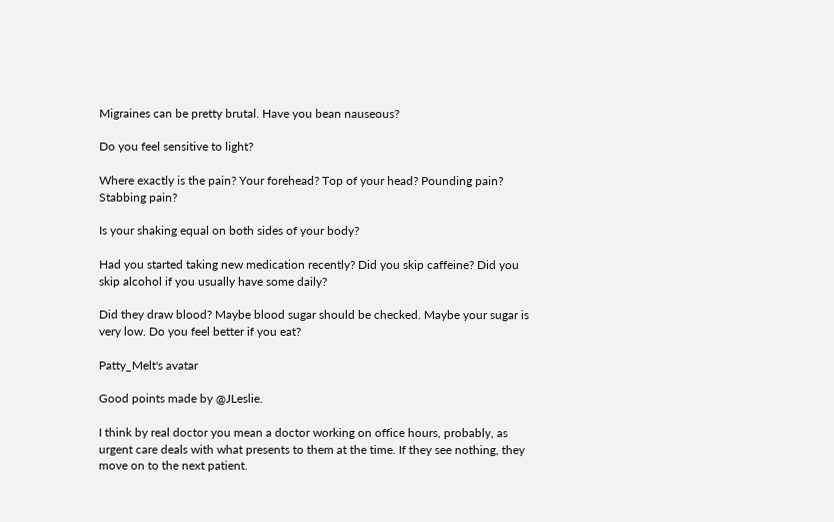Migraines can be pretty brutal. Have you bean nauseous?

Do you feel sensitive to light?

Where exactly is the pain? Your forehead? Top of your head? Pounding pain? Stabbing pain?

Is your shaking equal on both sides of your body?

Had you started taking new medication recently? Did you skip caffeine? Did you skip alcohol if you usually have some daily?

Did they draw blood? Maybe blood sugar should be checked. Maybe your sugar is very low. Do you feel better if you eat?

Patty_Melt's avatar

Good points made by @JLeslie.

I think by real doctor you mean a doctor working on office hours, probably, as urgent care deals with what presents to them at the time. If they see nothing, they move on to the next patient.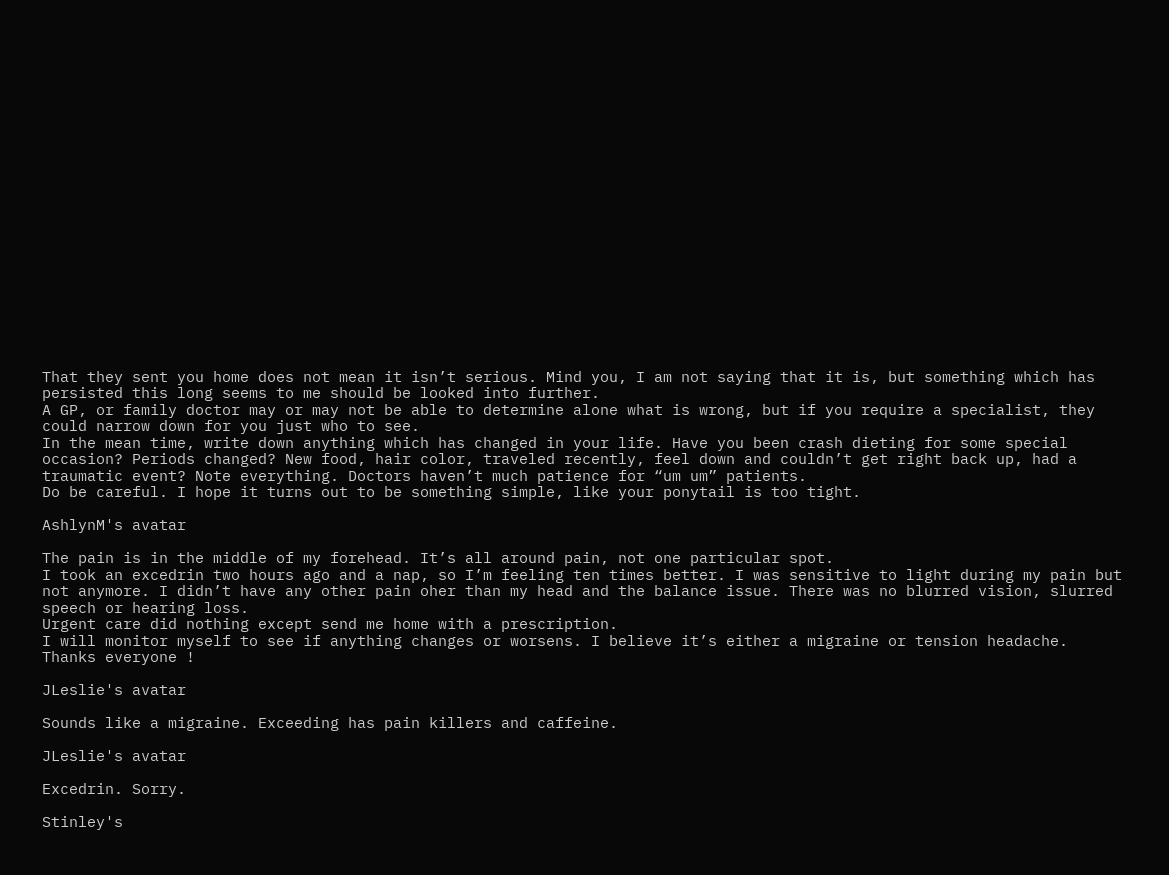That they sent you home does not mean it isn’t serious. Mind you, I am not saying that it is, but something which has persisted this long seems to me should be looked into further.
A GP, or family doctor may or may not be able to determine alone what is wrong, but if you require a specialist, they could narrow down for you just who to see.
In the mean time, write down anything which has changed in your life. Have you been crash dieting for some special occasion? Periods changed? New food, hair color, traveled recently, feel down and couldn’t get right back up, had a traumatic event? Note everything. Doctors haven’t much patience for “um um” patients.
Do be careful. I hope it turns out to be something simple, like your ponytail is too tight.

AshlynM's avatar

The pain is in the middle of my forehead. It’s all around pain, not one particular spot.
I took an excedrin two hours ago and a nap, so I’m feeling ten times better. I was sensitive to light during my pain but not anymore. I didn’t have any other pain oher than my head and the balance issue. There was no blurred vision, slurred speech or hearing loss.
Urgent care did nothing except send me home with a prescription.
I will monitor myself to see if anything changes or worsens. I believe it’s either a migraine or tension headache.
Thanks everyone !

JLeslie's avatar

Sounds like a migraine. Exceeding has pain killers and caffeine.

JLeslie's avatar

Excedrin. Sorry.

Stinley's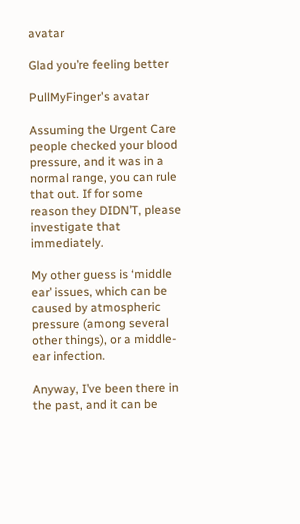avatar

Glad you’re feeling better

PullMyFinger's avatar

Assuming the Urgent Care people checked your blood pressure, and it was in a normal range, you can rule that out. If for some reason they DIDN’T, please investigate that immediately.

My other guess is ‘middle ear’ issues, which can be caused by atmospheric pressure (among several other things), or a middle-ear infection.

Anyway, I’ve been there in the past, and it can be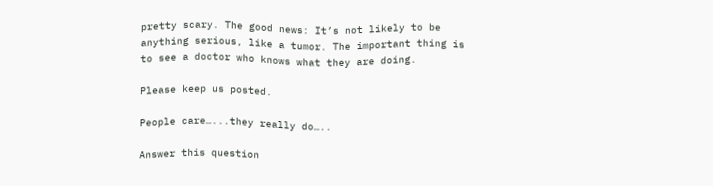pretty scary. The good news: It’s not likely to be anything serious, like a tumor. The important thing is to see a doctor who knows what they are doing.

Please keep us posted.

People care…...they really do…..

Answer this question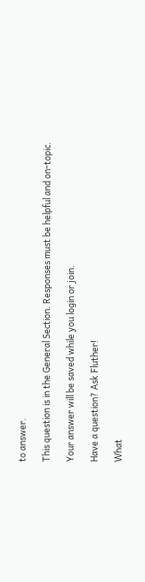to answer.

This question is in the General Section. Responses must be helpful and on-topic.

Your answer will be saved while you login or join.

Have a question? Ask Fluther!

What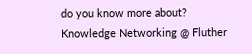do you know more about?
Knowledge Networking @ Fluther